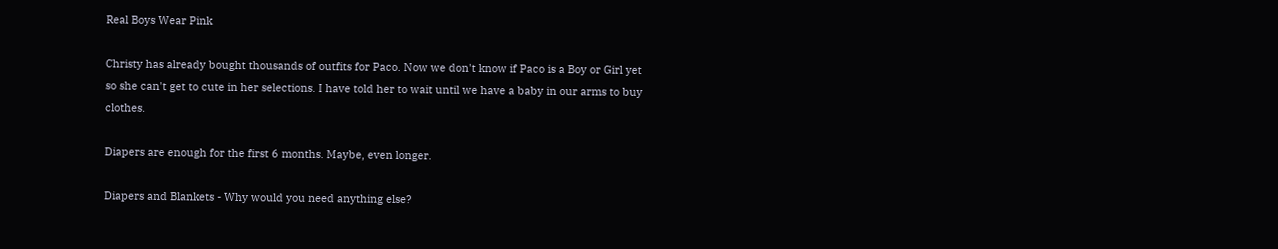Real Boys Wear Pink

Christy has already bought thousands of outfits for Paco. Now we don't know if Paco is a Boy or Girl yet so she can't get to cute in her selections. I have told her to wait until we have a baby in our arms to buy clothes.

Diapers are enough for the first 6 months. Maybe, even longer.

Diapers and Blankets - Why would you need anything else?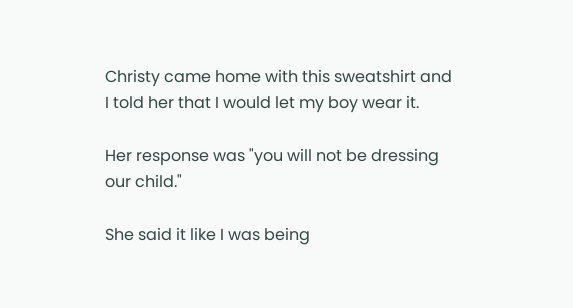Christy came home with this sweatshirt and I told her that I would let my boy wear it.

Her response was "you will not be dressing our child."

She said it like I was being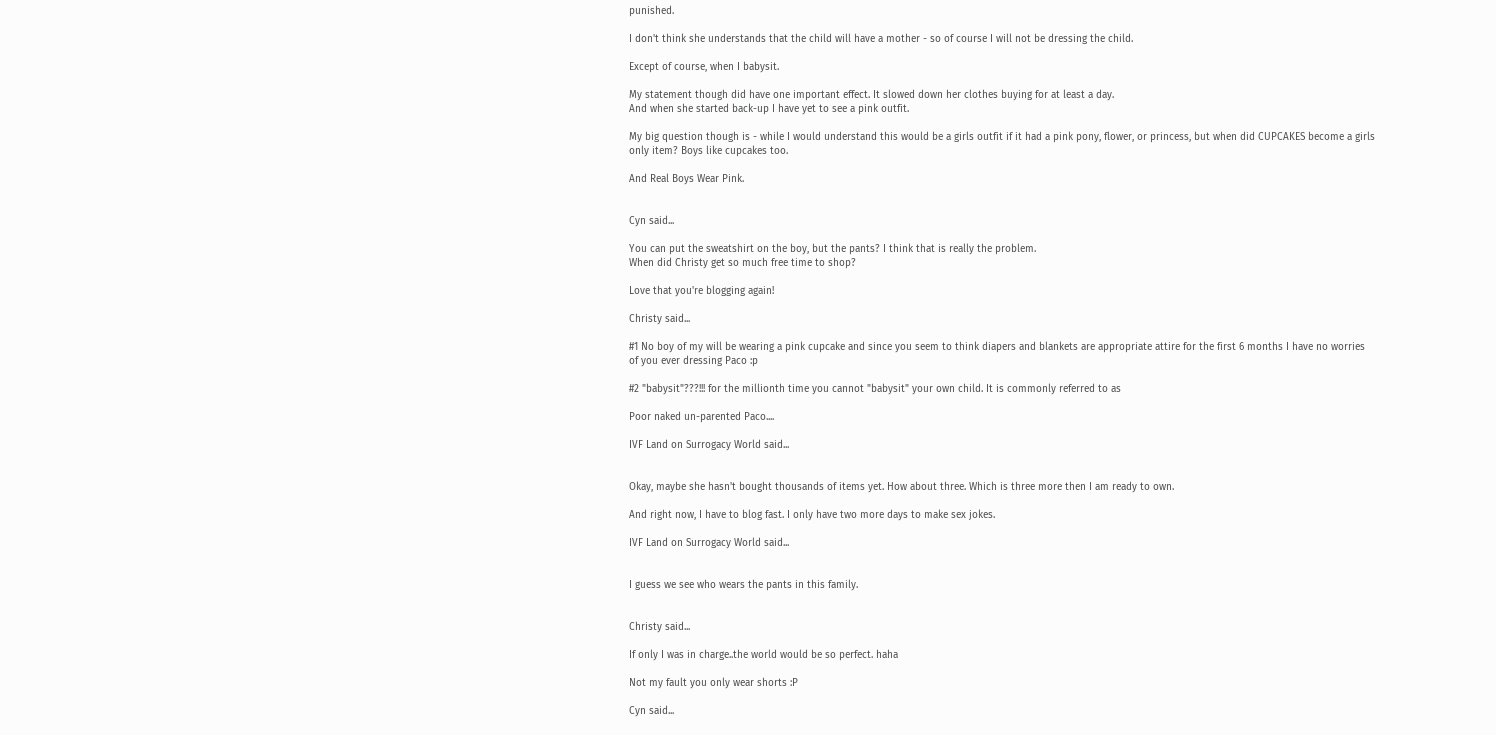punished.

I don't think she understands that the child will have a mother - so of course I will not be dressing the child.

Except of course, when I babysit.

My statement though did have one important effect. It slowed down her clothes buying for at least a day.
And when she started back-up I have yet to see a pink outfit.

My big question though is - while I would understand this would be a girls outfit if it had a pink pony, flower, or princess, but when did CUPCAKES become a girls only item? Boys like cupcakes too.

And Real Boys Wear Pink.


Cyn said...

You can put the sweatshirt on the boy, but the pants? I think that is really the problem.
When did Christy get so much free time to shop?

Love that you're blogging again!

Christy said...

#1 No boy of my will be wearing a pink cupcake and since you seem to think diapers and blankets are appropriate attire for the first 6 months I have no worries of you ever dressing Paco :p

#2 "babysit"???!!! for the millionth time you cannot "babysit" your own child. It is commonly referred to as

Poor naked un-parented Paco....

IVF Land on Surrogacy World said...


Okay, maybe she hasn't bought thousands of items yet. How about three. Which is three more then I am ready to own.

And right now, I have to blog fast. I only have two more days to make sex jokes.

IVF Land on Surrogacy World said...


I guess we see who wears the pants in this family.


Christy said...

If only I was in charge..the world would be so perfect. haha

Not my fault you only wear shorts :P

Cyn said...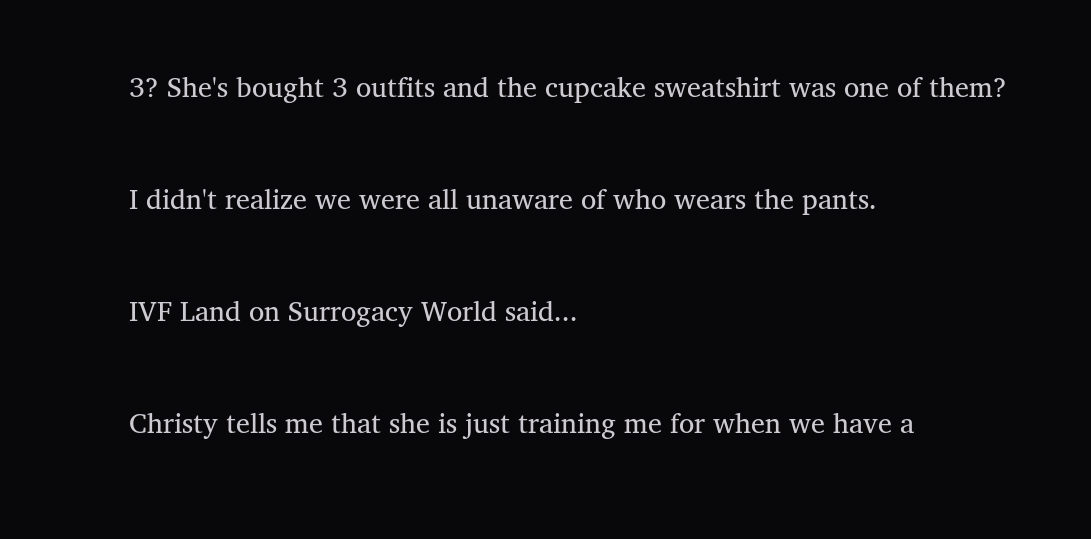3? She's bought 3 outfits and the cupcake sweatshirt was one of them?

I didn't realize we were all unaware of who wears the pants.

IVF Land on Surrogacy World said...

Christy tells me that she is just training me for when we have a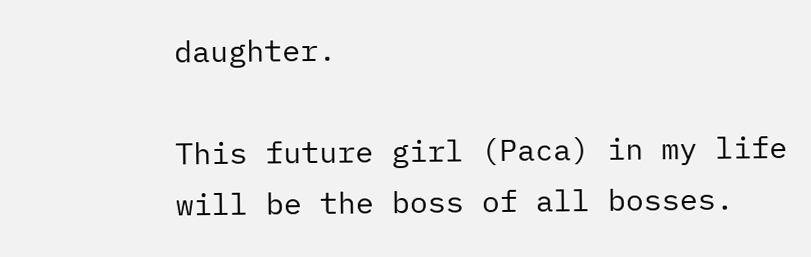daughter.

This future girl (Paca) in my life will be the boss of all bosses.